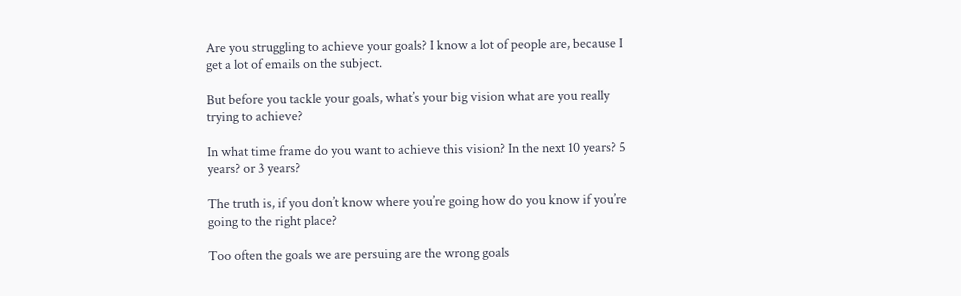Are you struggling to achieve your goals? I know a lot of people are, because I get a lot of emails on the subject.

But before you tackle your goals, what’s your big vision what are you really trying to achieve?

In what time frame do you want to achieve this vision? In the next 10 years? 5 years? or 3 years?

The truth is, if you don’t know where you’re going how do you know if you’re going to the right place?

Too often the goals we are persuing are the wrong goals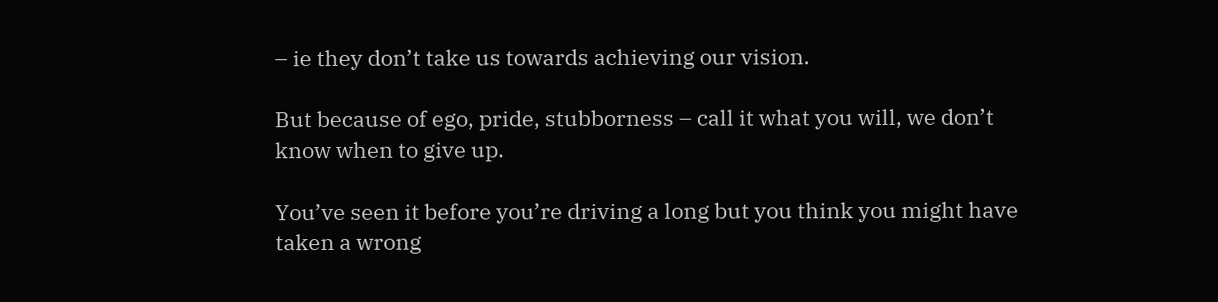– ie they don’t take us towards achieving our vision.

But because of ego, pride, stubborness – call it what you will, we don’t know when to give up.

You’ve seen it before you’re driving a long but you think you might have taken a wrong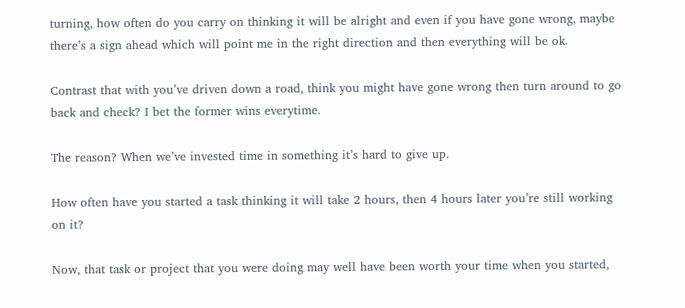turning, how often do you carry on thinking it will be alright and even if you have gone wrong, maybe there’s a sign ahead which will point me in the right direction and then everything will be ok.

Contrast that with you’ve driven down a road, think you might have gone wrong then turn around to go back and check? I bet the former wins everytime.

The reason? When we’ve invested time in something it’s hard to give up.

How often have you started a task thinking it will take 2 hours, then 4 hours later you’re still working on it?

Now, that task or project that you were doing may well have been worth your time when you started,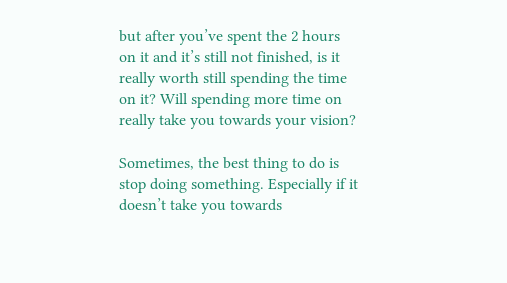but after you’ve spent the 2 hours on it and it’s still not finished, is it really worth still spending the time on it? Will spending more time on really take you towards your vision?

Sometimes, the best thing to do is stop doing something. Especially if it doesn’t take you towards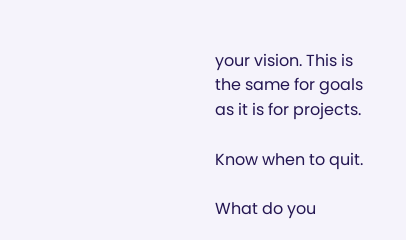your vision. This is the same for goals as it is for projects.

Know when to quit.

What do you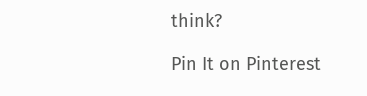think?

Pin It on Pinterest